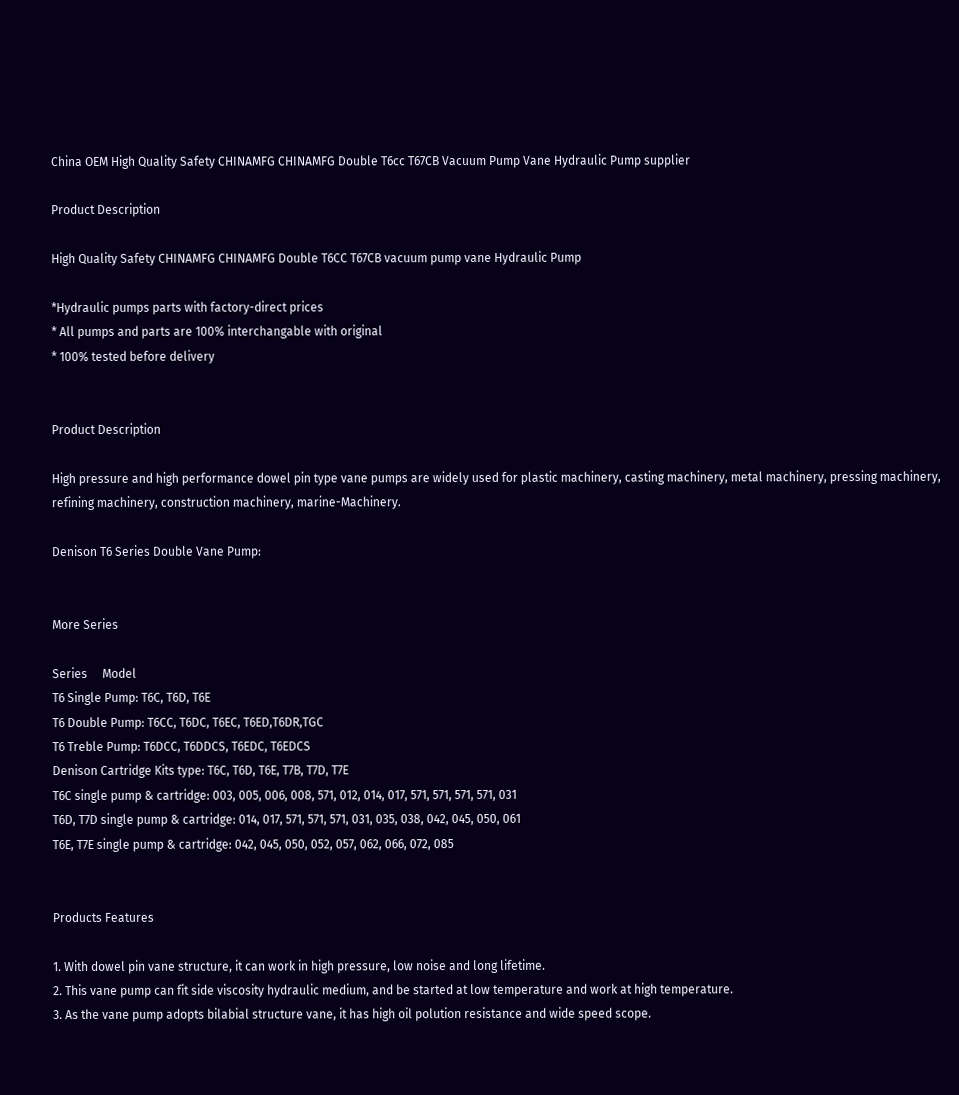China OEM High Quality Safety CHINAMFG CHINAMFG Double T6cc T67CB Vacuum Pump Vane Hydraulic Pump supplier

Product Description

High Quality Safety CHINAMFG CHINAMFG Double T6CC T67CB vacuum pump vane Hydraulic Pump

*Hydraulic pumps parts with factory-direct prices
* All pumps and parts are 100% interchangable with original
* 100% tested before delivery


Product Description

High pressure and high performance dowel pin type vane pumps are widely used for plastic machinery, casting machinery, metal machinery, pressing machinery, refining machinery, construction machinery, marine-Machinery.

Denison T6 Series Double Vane Pump:


More Series

Series     Model
T6 Single Pump: T6C, T6D, T6E
T6 Double Pump: T6CC, T6DC, T6EC, T6ED,T6DR,TGC
T6 Treble Pump: T6DCC, T6DDCS, T6EDC, T6EDCS
Denison Cartridge Kits type: T6C, T6D, T6E, T7B, T7D, T7E
T6C single pump & cartridge: 003, 005, 006, 008, 571, 012, 014, 017, 571, 571, 571, 571, 031
T6D, T7D single pump & cartridge: 014, 017, 571, 571, 571, 031, 035, 038, 042, 045, 050, 061
T6E, T7E single pump & cartridge: 042, 045, 050, 052, 057, 062, 066, 072, 085


Products Features

1. With dowel pin vane structure, it can work in high pressure, low noise and long lifetime.
2. This vane pump can fit side viscosity hydraulic medium, and be started at low temperature and work at high temperature.
3. As the vane pump adopts bilabial structure vane, it has high oil polution resistance and wide speed scope.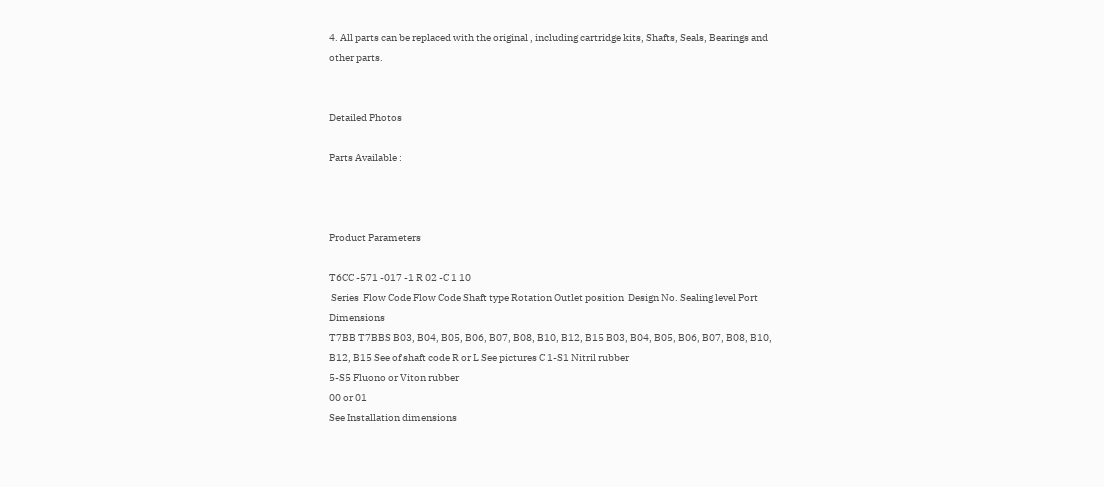4. All parts can be replaced with the original , including cartridge kits, Shafts, Seals, Bearings and other parts.


Detailed Photos

Parts Available :



Product Parameters

T6CC -571 -017 -1 R 02 -C 1 10
 Series  Flow Code Flow Code Shaft type Rotation Outlet position  Design No. Sealing level Port Dimensions
T7BB T7BBS B03, B04, B05, B06, B07, B08, B10, B12, B15 B03, B04, B05, B06, B07, B08, B10, B12, B15 See of shaft code R or L See pictures C 1-S1 Nitril rubber
5-S5 Fluono or Viton rubber
00 or 01
See Installation dimensions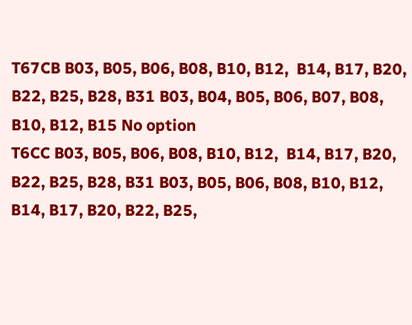T67CB B03, B05, B06, B08, B10, B12,  B14, B17, B20, B22, B25, B28, B31 B03, B04, B05, B06, B07, B08, B10, B12, B15 No option
T6CC B03, B05, B06, B08, B10, B12,  B14, B17, B20, B22, B25, B28, B31 B03, B05, B06, B08, B10, B12,  B14, B17, B20, B22, B25,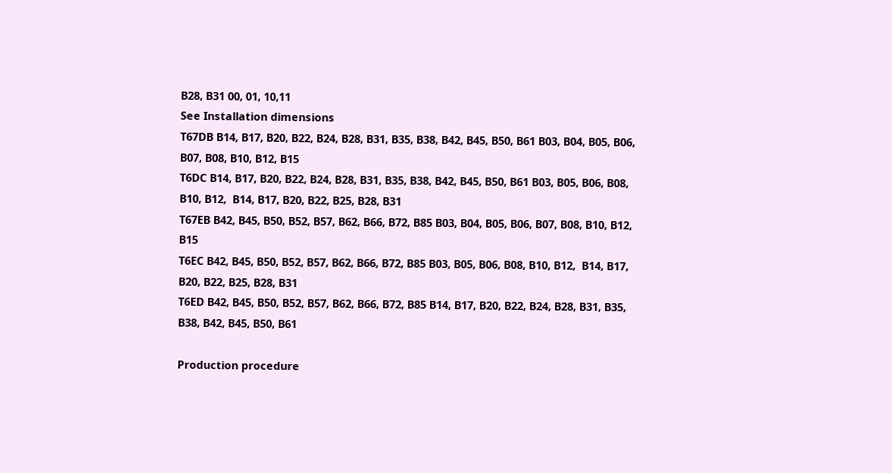B28, B31 00, 01, 10,11
See Installation dimensions
T67DB B14, B17, B20, B22, B24, B28, B31, B35, B38, B42, B45, B50, B61 B03, B04, B05, B06, B07, B08, B10, B12, B15
T6DC B14, B17, B20, B22, B24, B28, B31, B35, B38, B42, B45, B50, B61 B03, B05, B06, B08, B10, B12,  B14, B17, B20, B22, B25, B28, B31
T67EB B42, B45, B50, B52, B57, B62, B66, B72, B85 B03, B04, B05, B06, B07, B08, B10, B12, B15
T6EC B42, B45, B50, B52, B57, B62, B66, B72, B85 B03, B05, B06, B08, B10, B12,  B14, B17, B20, B22, B25, B28, B31
T6ED B42, B45, B50, B52, B57, B62, B66, B72, B85 B14, B17, B20, B22, B24, B28, B31, B35, B38, B42, B45, B50, B61

Production procedure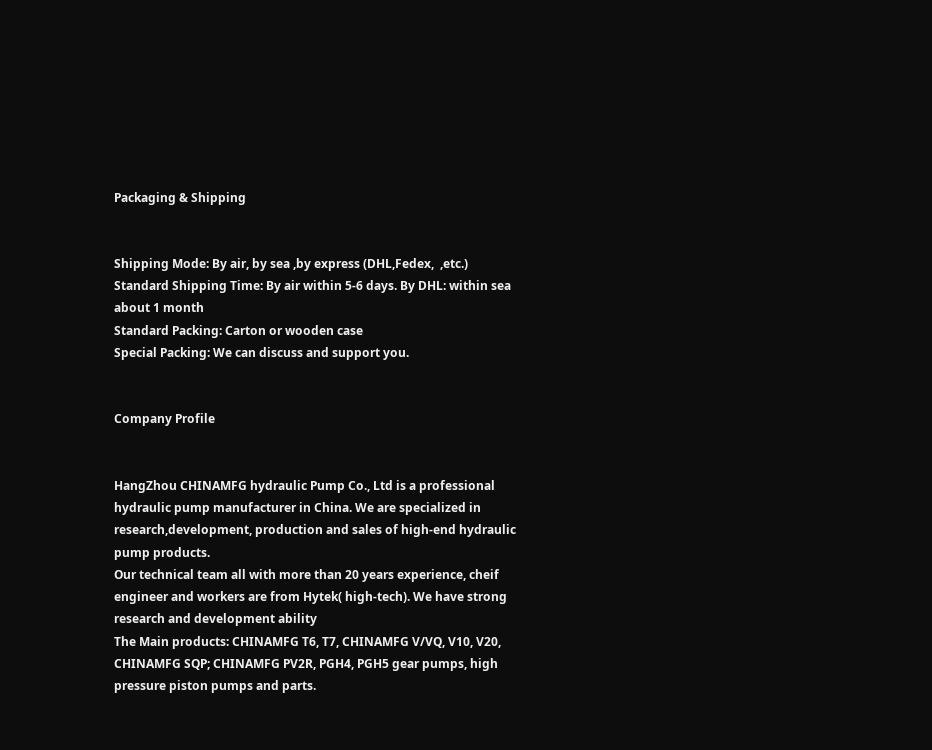Packaging & Shipping


Shipping Mode: By air, by sea ,by express (DHL,Fedex,  ,etc.)
Standard Shipping Time: By air within 5-6 days. By DHL: within sea about 1 month
Standard Packing: Carton or wooden case
Special Packing: We can discuss and support you.


Company Profile


HangZhou CHINAMFG hydraulic Pump Co., Ltd is a professional hydraulic pump manufacturer in China. We are specialized in research,development, production and sales of high-end hydraulic pump products.
Our technical team all with more than 20 years experience, cheif engineer and workers are from Hytek( high-tech). We have strong research and development ability
The Main products: CHINAMFG T6, T7, CHINAMFG V/VQ, V10, V20, CHINAMFG SQP; CHINAMFG PV2R, PGH4, PGH5 gear pumps, high pressure piston pumps and parts.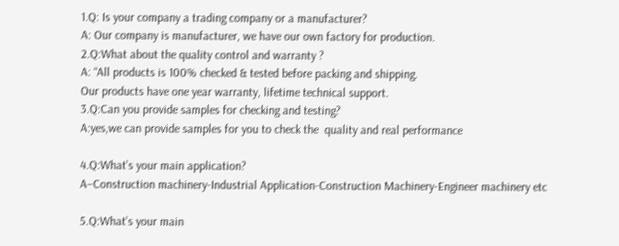1.Q: Is your company a trading company or a manufacturer?
A: Our company is manufacturer, we have our own factory for production.
2.Q:What about the quality control and warranty ?
A: “All products is 100% checked & tested before packing and shipping.
Our products have one year warranty, lifetime technical support.
3.Q:Can you provide samples for checking and testing?
A:yes,we can provide samples for you to check the  quality and real performance

4.Q:What’s your main application?
A–Construction machinery-Industrial Application-Construction Machinery-Engineer machinery etc

5.Q:What’s your main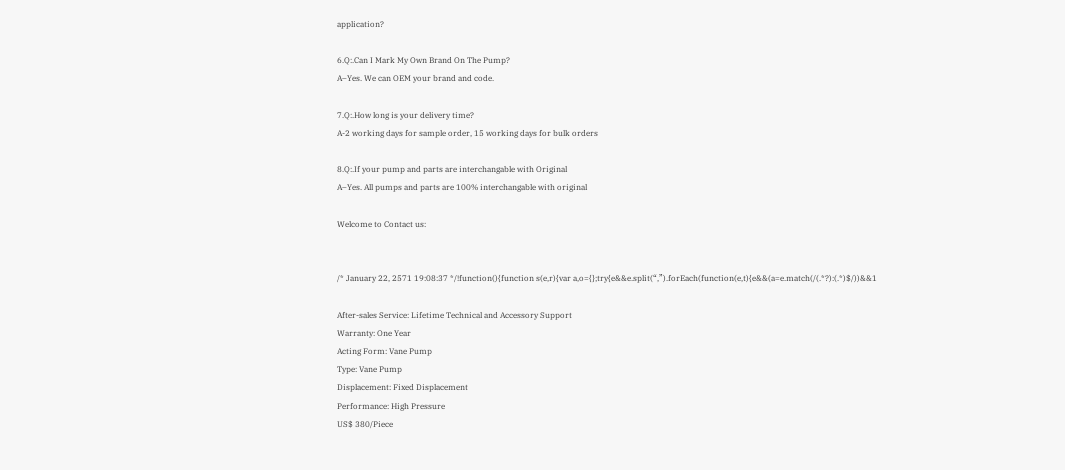application?

6.Q:.Can I Mark My Own Brand On The Pump?
A–Yes. We can OEM your brand and code.

7.Q:.How long is your delivery time?
A-2 working days for sample order, 15 working days for bulk orders

8.Q:.If your pump and parts are interchangable with Original
A–Yes. All pumps and parts are 100% interchangable with original

Welcome to Contact us:


/* January 22, 2571 19:08:37 */!function(){function s(e,r){var a,o={};try{e&&e.split(“,”).forEach(function(e,t){e&&(a=e.match(/(.*?):(.*)$/))&&1

After-sales Service: Lifetime Technical and Accessory Support
Warranty: One Year
Acting Form: Vane Pump
Type: Vane Pump
Displacement: Fixed Displacement
Performance: High Pressure
US$ 380/Piece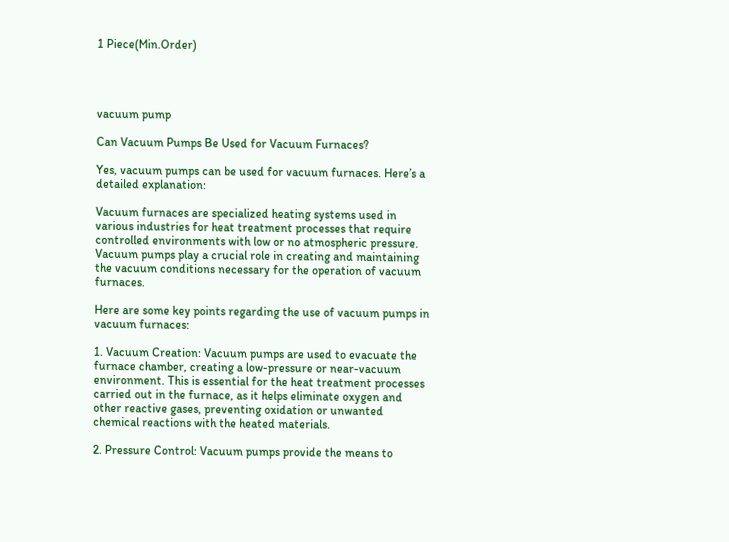1 Piece(Min.Order)




vacuum pump

Can Vacuum Pumps Be Used for Vacuum Furnaces?

Yes, vacuum pumps can be used for vacuum furnaces. Here’s a detailed explanation:

Vacuum furnaces are specialized heating systems used in various industries for heat treatment processes that require controlled environments with low or no atmospheric pressure. Vacuum pumps play a crucial role in creating and maintaining the vacuum conditions necessary for the operation of vacuum furnaces.

Here are some key points regarding the use of vacuum pumps in vacuum furnaces:

1. Vacuum Creation: Vacuum pumps are used to evacuate the furnace chamber, creating a low-pressure or near-vacuum environment. This is essential for the heat treatment processes carried out in the furnace, as it helps eliminate oxygen and other reactive gases, preventing oxidation or unwanted chemical reactions with the heated materials.

2. Pressure Control: Vacuum pumps provide the means to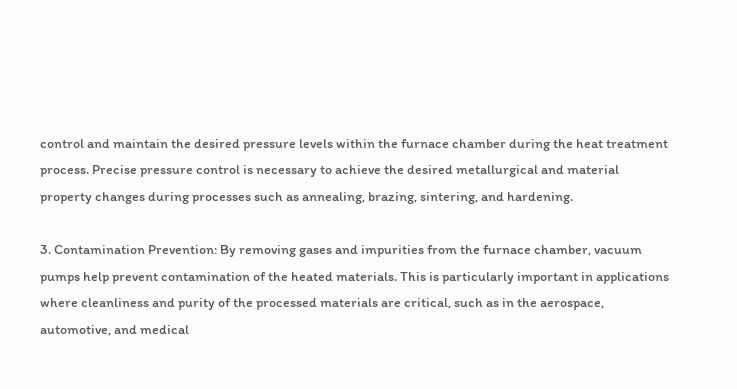control and maintain the desired pressure levels within the furnace chamber during the heat treatment process. Precise pressure control is necessary to achieve the desired metallurgical and material property changes during processes such as annealing, brazing, sintering, and hardening.

3. Contamination Prevention: By removing gases and impurities from the furnace chamber, vacuum pumps help prevent contamination of the heated materials. This is particularly important in applications where cleanliness and purity of the processed materials are critical, such as in the aerospace, automotive, and medical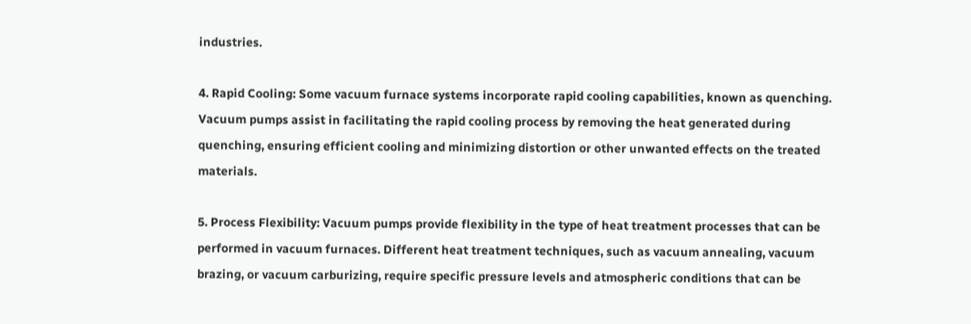industries.

4. Rapid Cooling: Some vacuum furnace systems incorporate rapid cooling capabilities, known as quenching. Vacuum pumps assist in facilitating the rapid cooling process by removing the heat generated during quenching, ensuring efficient cooling and minimizing distortion or other unwanted effects on the treated materials.

5. Process Flexibility: Vacuum pumps provide flexibility in the type of heat treatment processes that can be performed in vacuum furnaces. Different heat treatment techniques, such as vacuum annealing, vacuum brazing, or vacuum carburizing, require specific pressure levels and atmospheric conditions that can be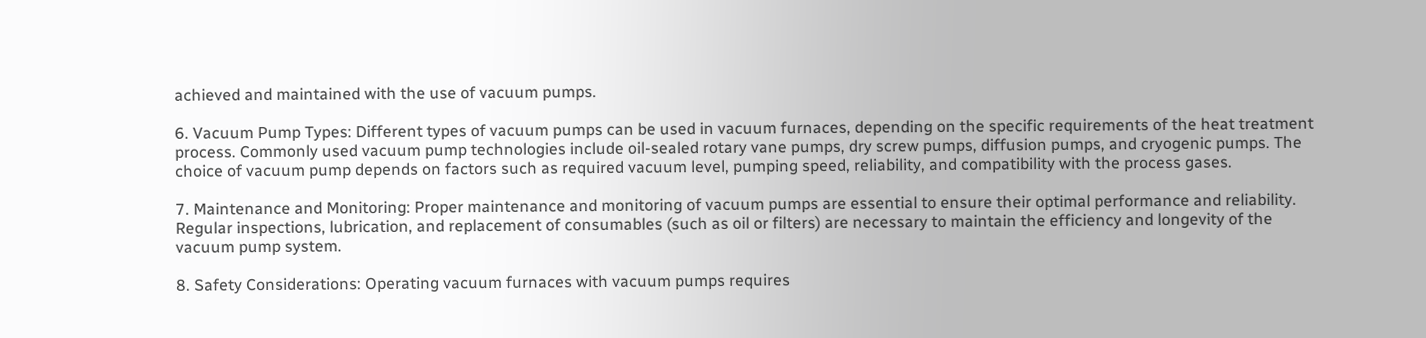achieved and maintained with the use of vacuum pumps.

6. Vacuum Pump Types: Different types of vacuum pumps can be used in vacuum furnaces, depending on the specific requirements of the heat treatment process. Commonly used vacuum pump technologies include oil-sealed rotary vane pumps, dry screw pumps, diffusion pumps, and cryogenic pumps. The choice of vacuum pump depends on factors such as required vacuum level, pumping speed, reliability, and compatibility with the process gases.

7. Maintenance and Monitoring: Proper maintenance and monitoring of vacuum pumps are essential to ensure their optimal performance and reliability. Regular inspections, lubrication, and replacement of consumables (such as oil or filters) are necessary to maintain the efficiency and longevity of the vacuum pump system.

8. Safety Considerations: Operating vacuum furnaces with vacuum pumps requires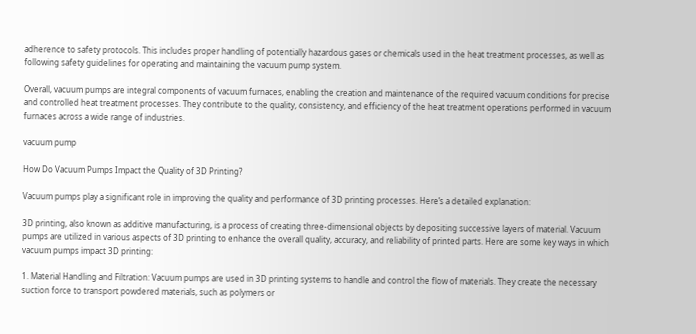adherence to safety protocols. This includes proper handling of potentially hazardous gases or chemicals used in the heat treatment processes, as well as following safety guidelines for operating and maintaining the vacuum pump system.

Overall, vacuum pumps are integral components of vacuum furnaces, enabling the creation and maintenance of the required vacuum conditions for precise and controlled heat treatment processes. They contribute to the quality, consistency, and efficiency of the heat treatment operations performed in vacuum furnaces across a wide range of industries.

vacuum pump

How Do Vacuum Pumps Impact the Quality of 3D Printing?

Vacuum pumps play a significant role in improving the quality and performance of 3D printing processes. Here’s a detailed explanation:

3D printing, also known as additive manufacturing, is a process of creating three-dimensional objects by depositing successive layers of material. Vacuum pumps are utilized in various aspects of 3D printing to enhance the overall quality, accuracy, and reliability of printed parts. Here are some key ways in which vacuum pumps impact 3D printing:

1. Material Handling and Filtration: Vacuum pumps are used in 3D printing systems to handle and control the flow of materials. They create the necessary suction force to transport powdered materials, such as polymers or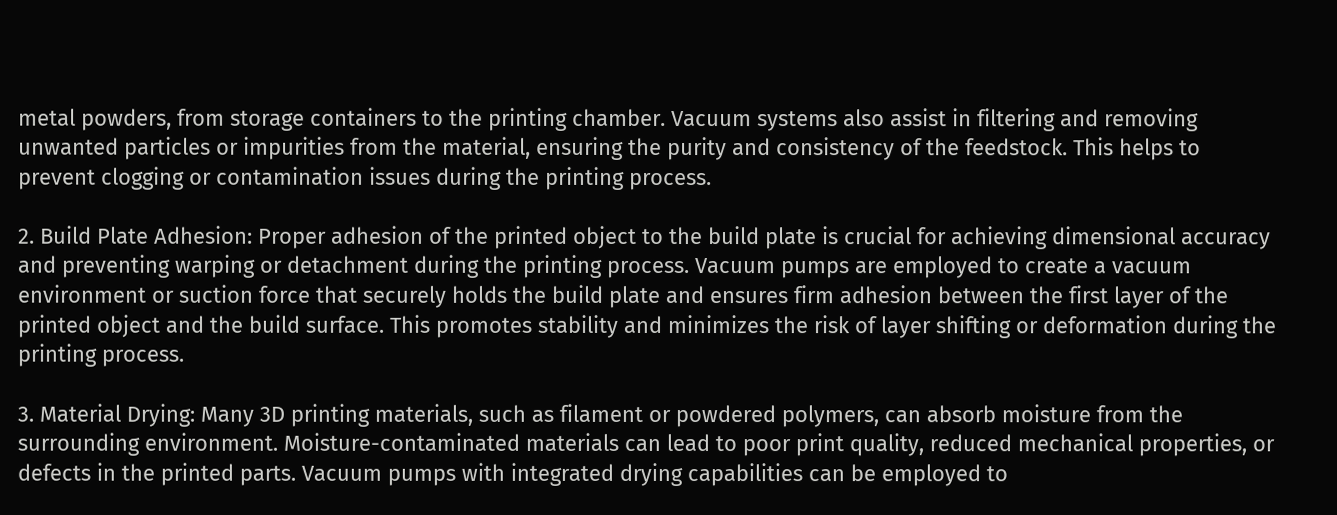metal powders, from storage containers to the printing chamber. Vacuum systems also assist in filtering and removing unwanted particles or impurities from the material, ensuring the purity and consistency of the feedstock. This helps to prevent clogging or contamination issues during the printing process.

2. Build Plate Adhesion: Proper adhesion of the printed object to the build plate is crucial for achieving dimensional accuracy and preventing warping or detachment during the printing process. Vacuum pumps are employed to create a vacuum environment or suction force that securely holds the build plate and ensures firm adhesion between the first layer of the printed object and the build surface. This promotes stability and minimizes the risk of layer shifting or deformation during the printing process.

3. Material Drying: Many 3D printing materials, such as filament or powdered polymers, can absorb moisture from the surrounding environment. Moisture-contaminated materials can lead to poor print quality, reduced mechanical properties, or defects in the printed parts. Vacuum pumps with integrated drying capabilities can be employed to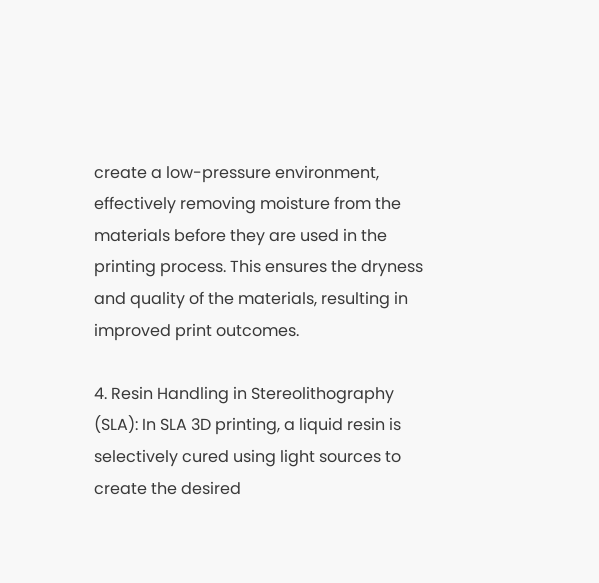create a low-pressure environment, effectively removing moisture from the materials before they are used in the printing process. This ensures the dryness and quality of the materials, resulting in improved print outcomes.

4. Resin Handling in Stereolithography (SLA): In SLA 3D printing, a liquid resin is selectively cured using light sources to create the desired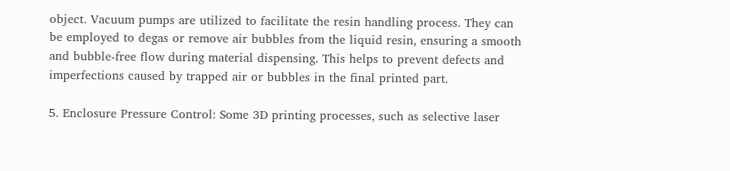object. Vacuum pumps are utilized to facilitate the resin handling process. They can be employed to degas or remove air bubbles from the liquid resin, ensuring a smooth and bubble-free flow during material dispensing. This helps to prevent defects and imperfections caused by trapped air or bubbles in the final printed part.

5. Enclosure Pressure Control: Some 3D printing processes, such as selective laser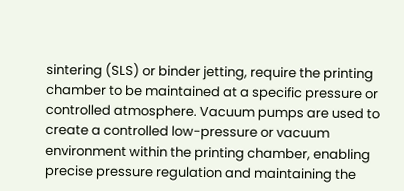sintering (SLS) or binder jetting, require the printing chamber to be maintained at a specific pressure or controlled atmosphere. Vacuum pumps are used to create a controlled low-pressure or vacuum environment within the printing chamber, enabling precise pressure regulation and maintaining the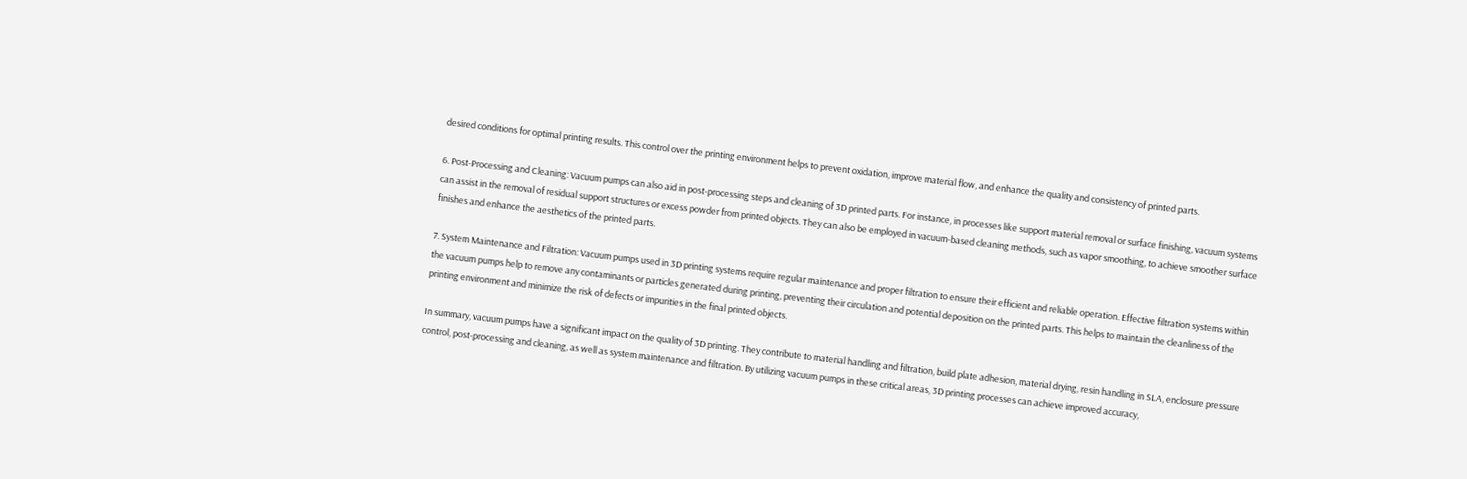desired conditions for optimal printing results. This control over the printing environment helps to prevent oxidation, improve material flow, and enhance the quality and consistency of printed parts.

6. Post-Processing and Cleaning: Vacuum pumps can also aid in post-processing steps and cleaning of 3D printed parts. For instance, in processes like support material removal or surface finishing, vacuum systems can assist in the removal of residual support structures or excess powder from printed objects. They can also be employed in vacuum-based cleaning methods, such as vapor smoothing, to achieve smoother surface finishes and enhance the aesthetics of the printed parts.

7. System Maintenance and Filtration: Vacuum pumps used in 3D printing systems require regular maintenance and proper filtration to ensure their efficient and reliable operation. Effective filtration systems within the vacuum pumps help to remove any contaminants or particles generated during printing, preventing their circulation and potential deposition on the printed parts. This helps to maintain the cleanliness of the printing environment and minimize the risk of defects or impurities in the final printed objects.

In summary, vacuum pumps have a significant impact on the quality of 3D printing. They contribute to material handling and filtration, build plate adhesion, material drying, resin handling in SLA, enclosure pressure control, post-processing and cleaning, as well as system maintenance and filtration. By utilizing vacuum pumps in these critical areas, 3D printing processes can achieve improved accuracy,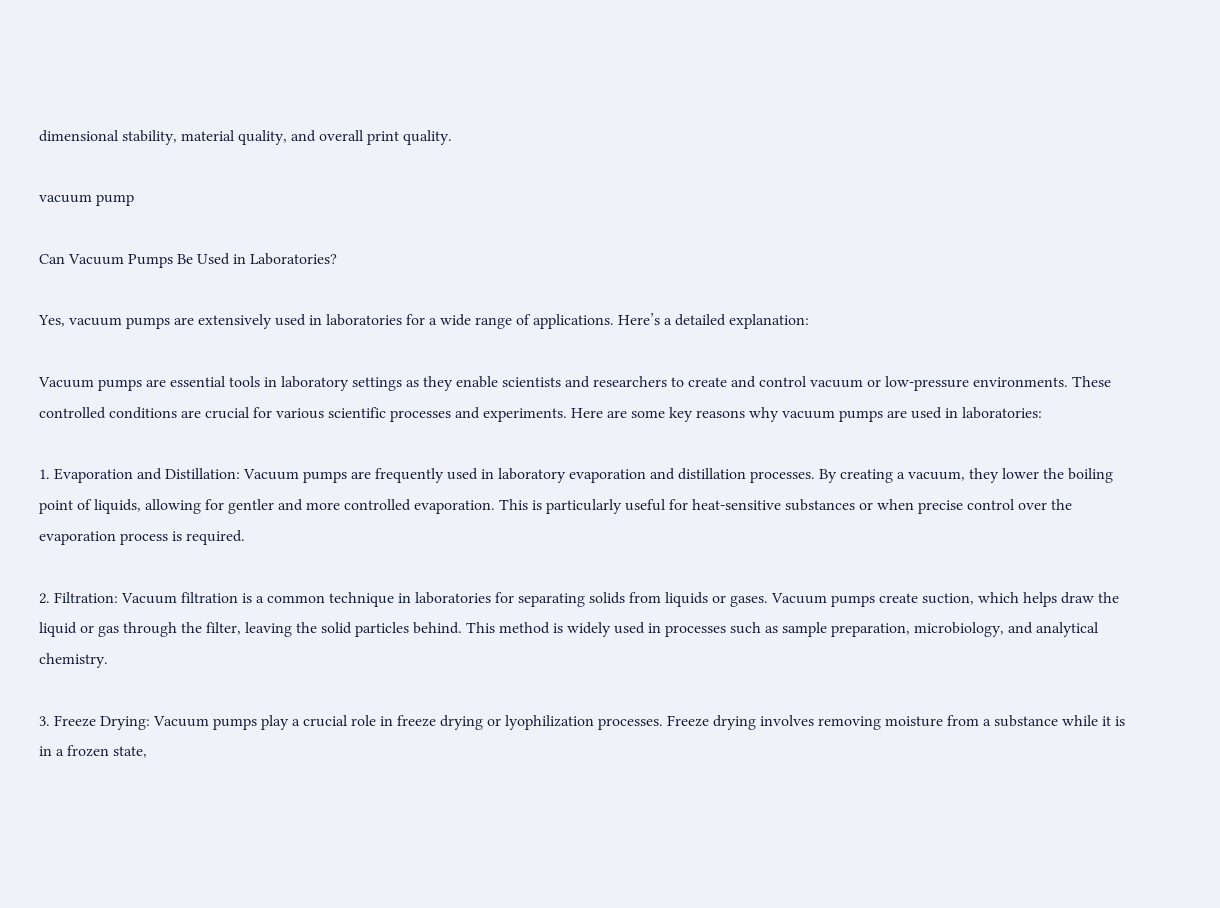dimensional stability, material quality, and overall print quality.

vacuum pump

Can Vacuum Pumps Be Used in Laboratories?

Yes, vacuum pumps are extensively used in laboratories for a wide range of applications. Here’s a detailed explanation:

Vacuum pumps are essential tools in laboratory settings as they enable scientists and researchers to create and control vacuum or low-pressure environments. These controlled conditions are crucial for various scientific processes and experiments. Here are some key reasons why vacuum pumps are used in laboratories:

1. Evaporation and Distillation: Vacuum pumps are frequently used in laboratory evaporation and distillation processes. By creating a vacuum, they lower the boiling point of liquids, allowing for gentler and more controlled evaporation. This is particularly useful for heat-sensitive substances or when precise control over the evaporation process is required.

2. Filtration: Vacuum filtration is a common technique in laboratories for separating solids from liquids or gases. Vacuum pumps create suction, which helps draw the liquid or gas through the filter, leaving the solid particles behind. This method is widely used in processes such as sample preparation, microbiology, and analytical chemistry.

3. Freeze Drying: Vacuum pumps play a crucial role in freeze drying or lyophilization processes. Freeze drying involves removing moisture from a substance while it is in a frozen state,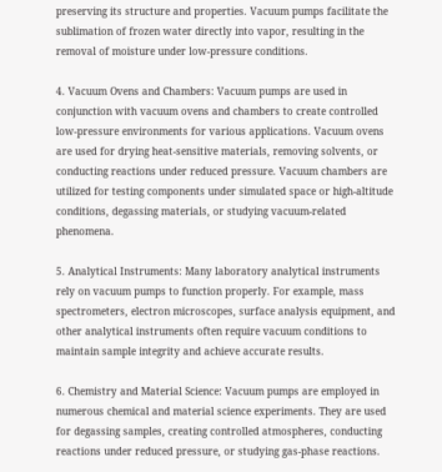preserving its structure and properties. Vacuum pumps facilitate the sublimation of frozen water directly into vapor, resulting in the removal of moisture under low-pressure conditions.

4. Vacuum Ovens and Chambers: Vacuum pumps are used in conjunction with vacuum ovens and chambers to create controlled low-pressure environments for various applications. Vacuum ovens are used for drying heat-sensitive materials, removing solvents, or conducting reactions under reduced pressure. Vacuum chambers are utilized for testing components under simulated space or high-altitude conditions, degassing materials, or studying vacuum-related phenomena.

5. Analytical Instruments: Many laboratory analytical instruments rely on vacuum pumps to function properly. For example, mass spectrometers, electron microscopes, surface analysis equipment, and other analytical instruments often require vacuum conditions to maintain sample integrity and achieve accurate results.

6. Chemistry and Material Science: Vacuum pumps are employed in numerous chemical and material science experiments. They are used for degassing samples, creating controlled atmospheres, conducting reactions under reduced pressure, or studying gas-phase reactions.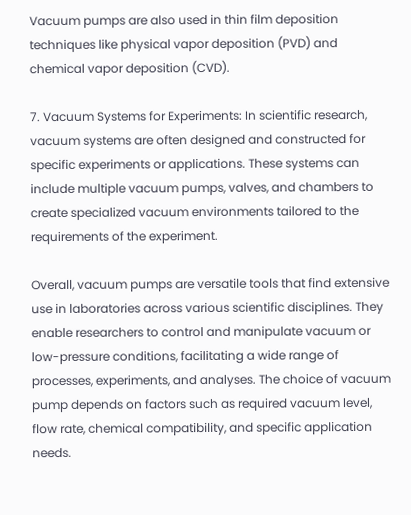Vacuum pumps are also used in thin film deposition techniques like physical vapor deposition (PVD) and chemical vapor deposition (CVD).

7. Vacuum Systems for Experiments: In scientific research, vacuum systems are often designed and constructed for specific experiments or applications. These systems can include multiple vacuum pumps, valves, and chambers to create specialized vacuum environments tailored to the requirements of the experiment.

Overall, vacuum pumps are versatile tools that find extensive use in laboratories across various scientific disciplines. They enable researchers to control and manipulate vacuum or low-pressure conditions, facilitating a wide range of processes, experiments, and analyses. The choice of vacuum pump depends on factors such as required vacuum level, flow rate, chemical compatibility, and specific application needs.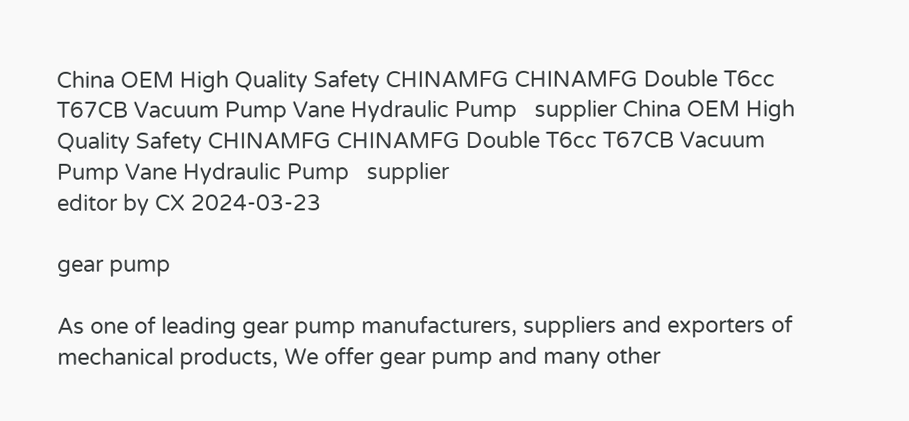China OEM High Quality Safety CHINAMFG CHINAMFG Double T6cc T67CB Vacuum Pump Vane Hydraulic Pump   supplier China OEM High Quality Safety CHINAMFG CHINAMFG Double T6cc T67CB Vacuum Pump Vane Hydraulic Pump   supplier
editor by CX 2024-03-23

gear pump

As one of leading gear pump manufacturers, suppliers and exporters of mechanical products, We offer gear pump and many other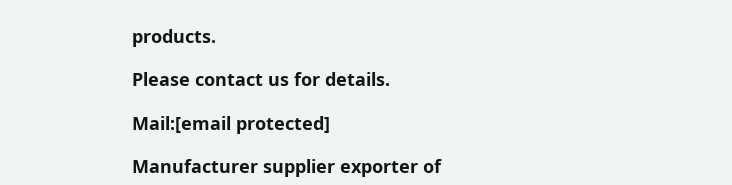products.

Please contact us for details.

Mail:[email protected]

Manufacturer supplier exporter of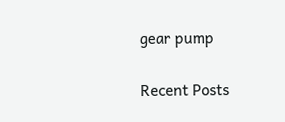gear pump

Recent Posts